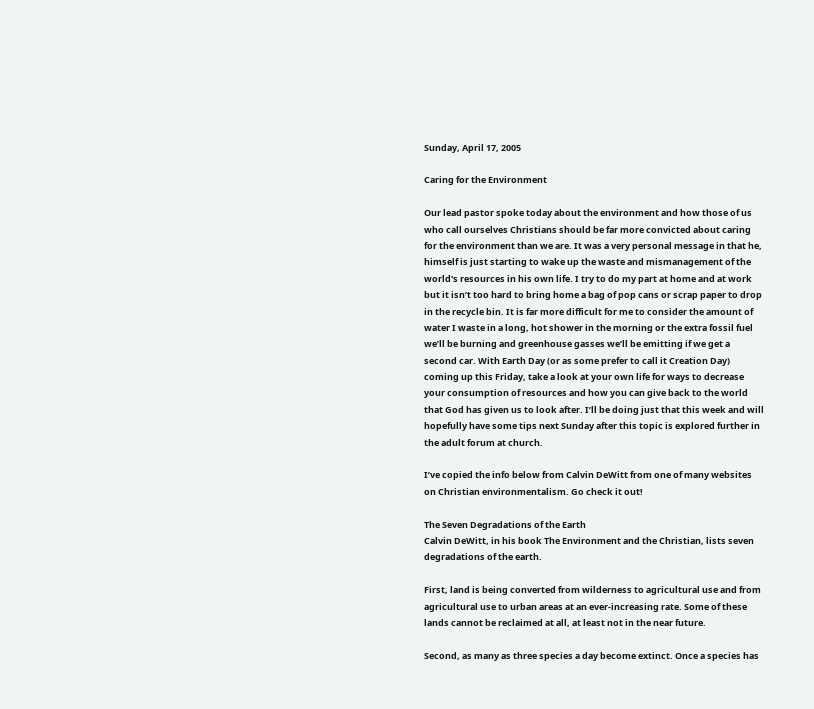Sunday, April 17, 2005

Caring for the Environment

Our lead pastor spoke today about the environment and how those of us who call ourselves Christians should be far more convicted about caring for the environment than we are. It was a very personal message in that he, himself is just starting to wake up the waste and mismanagement of the world's resources in his own life. I try to do my part at home and at work but it isn’t too hard to bring home a bag of pop cans or scrap paper to drop in the recycle bin. It is far more difficult for me to consider the amount of water I waste in a long, hot shower in the morning or the extra fossil fuel we’ll be burning and greenhouse gasses we’ll be emitting if we get a second car. With Earth Day (or as some prefer to call it Creation Day) coming up this Friday, take a look at your own life for ways to decrease your consumption of resources and how you can give back to the world that God has given us to look after. I’ll be doing just that this week and will hopefully have some tips next Sunday after this topic is explored further in the adult forum at church.

I’ve copied the info below from Calvin DeWitt from one of many websites on Christian environmentalism. Go check it out!

The Seven Degradations of the Earth
Calvin DeWitt, in his book The Environment and the Christian, lists seven degradations of the earth.

First, land is being converted from wilderness to agricultural use and from agricultural use to urban areas at an ever-increasing rate. Some of these lands cannot be reclaimed at all, at least not in the near future.

Second, as many as three species a day become extinct. Once a species has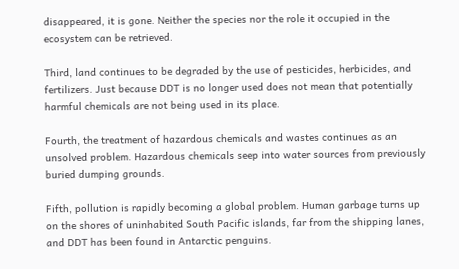disappeared, it is gone. Neither the species nor the role it occupied in the ecosystem can be retrieved.

Third, land continues to be degraded by the use of pesticides, herbicides, and fertilizers. Just because DDT is no longer used does not mean that potentially harmful chemicals are not being used in its place.

Fourth, the treatment of hazardous chemicals and wastes continues as an unsolved problem. Hazardous chemicals seep into water sources from previously buried dumping grounds.

Fifth, pollution is rapidly becoming a global problem. Human garbage turns up on the shores of uninhabited South Pacific islands, far from the shipping lanes, and DDT has been found in Antarctic penguins.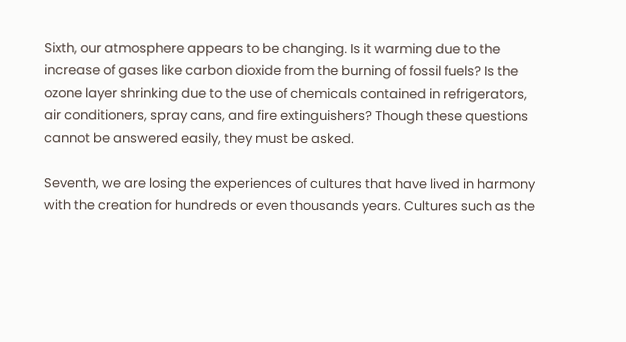Sixth, our atmosphere appears to be changing. Is it warming due to the increase of gases like carbon dioxide from the burning of fossil fuels? Is the ozone layer shrinking due to the use of chemicals contained in refrigerators, air conditioners, spray cans, and fire extinguishers? Though these questions cannot be answered easily, they must be asked.

Seventh, we are losing the experiences of cultures that have lived in harmony with the creation for hundreds or even thousands years. Cultures such as the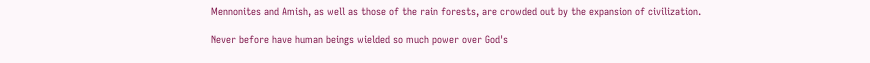Mennonites and Amish, as well as those of the rain forests, are crowded out by the expansion of civilization.

Never before have human beings wielded so much power over God's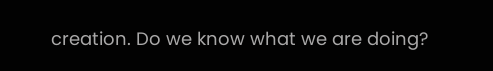creation. Do we know what we are doing?